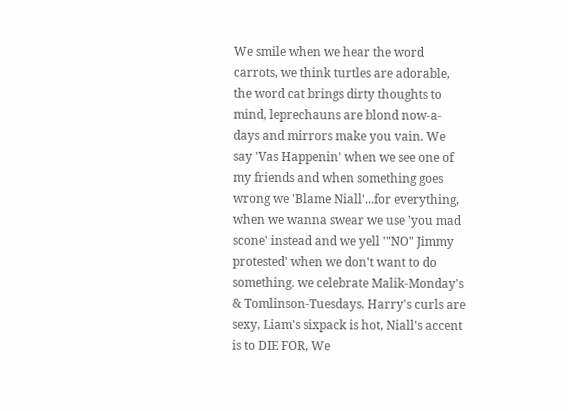We smile when we hear the word carrots, we think turtles are adorable, the word cat brings dirty thoughts to mind, leprechauns are blond now-a-days and mirrors make you vain. We say 'Vas Happenin' when we see one of my friends and when something goes wrong we 'Blame Niall'...for everything, when we wanna swear we use 'you mad scone' instead and we yell '"NO" Jimmy protested' when we don't want to do something. we celebrate Malik-Monday's & Tomlinson-Tuesdays. Harry's curls are sexy, Liam's sixpack is hot, Niall's accent is to DIE FOR, We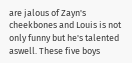are jalous of Zayn's cheekbones and Louis is not only funny but he's talented aswell. These five boys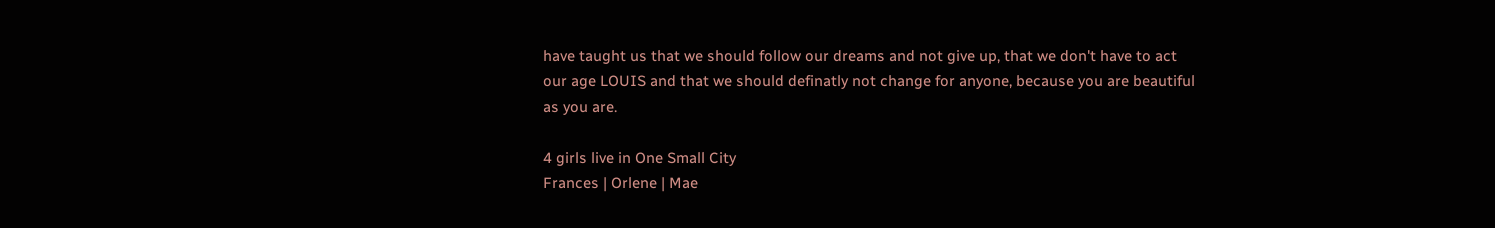have taught us that we should follow our dreams and not give up, that we don't have to act our age LOUIS and that we should definatly not change for anyone, because you are beautiful as you are.

4 girls live in One Small City
Frances | Orlene | Mae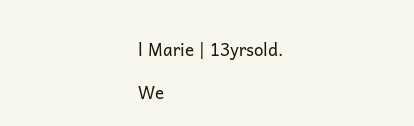l Marie | 13yrsold.

We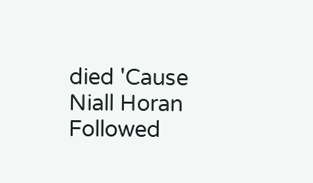died 'Cause Niall Horan Followed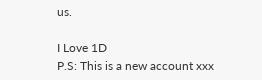us.

I Love 1D
P.S: This is a new account xxx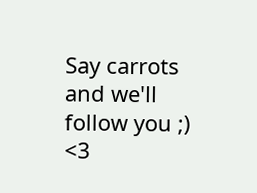Say carrots and we'll follow you ;) <3